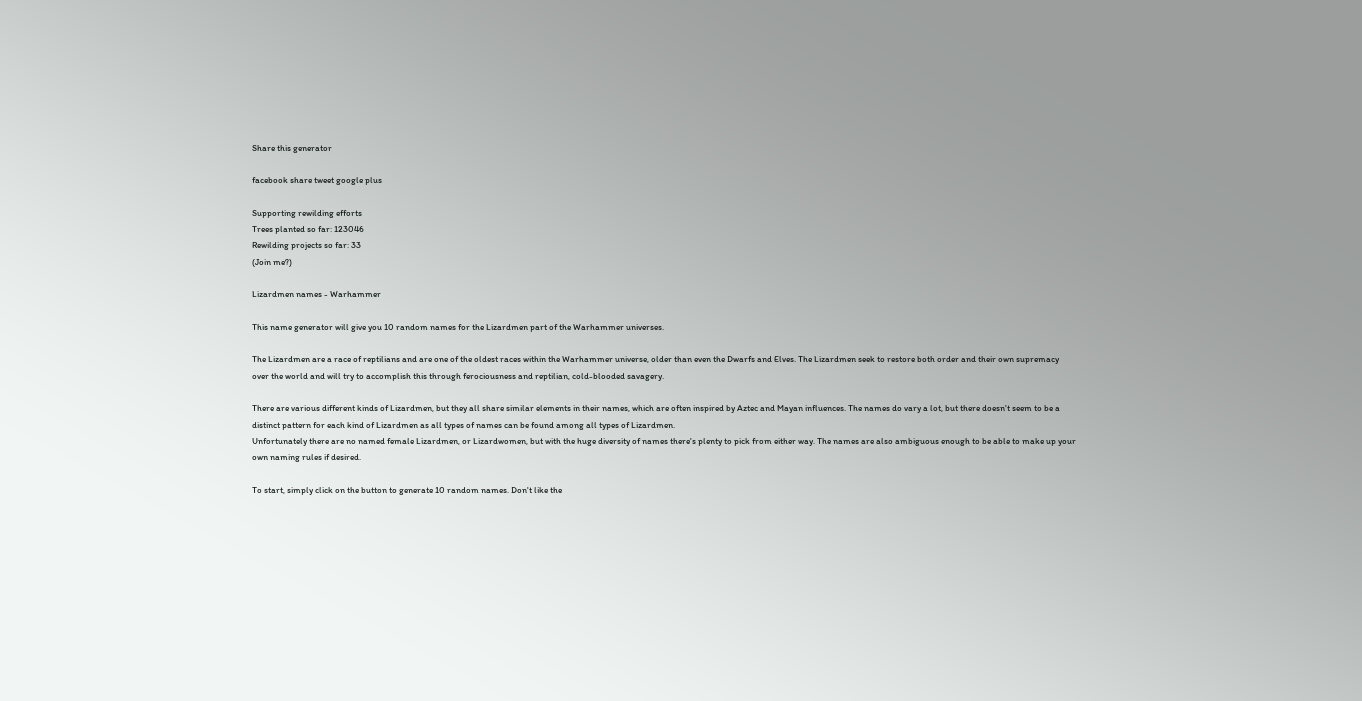Share this generator

facebook share tweet google plus

Supporting rewilding efforts
Trees planted so far: 123046
Rewilding projects so far: 33
(Join me?)

Lizardmen names - Warhammer

This name generator will give you 10 random names for the Lizardmen part of the Warhammer universes.

The Lizardmen are a race of reptilians and are one of the oldest races within the Warhammer universe, older than even the Dwarfs and Elves. The Lizardmen seek to restore both order and their own supremacy over the world and will try to accomplish this through ferociousness and reptilian, cold-blooded savagery.

There are various different kinds of Lizardmen, but they all share similar elements in their names, which are often inspired by Aztec and Mayan influences. The names do vary a lot, but there doesn't seem to be a distinct pattern for each kind of Lizardmen as all types of names can be found among all types of Lizardmen.
Unfortunately there are no named female Lizardmen, or Lizardwomen, but with the huge diversity of names there's plenty to pick from either way. The names are also ambiguous enough to be able to make up your own naming rules if desired.

To start, simply click on the button to generate 10 random names. Don't like the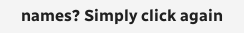names? Simply click again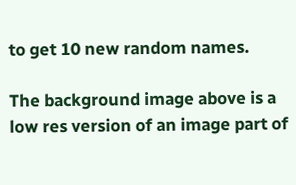to get 10 new random names.

The background image above is a low res version of an image part of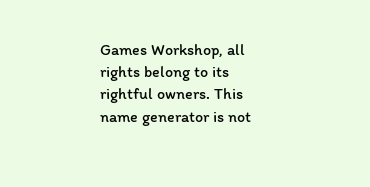Games Workshop, all rights belong to its rightful owners. This name generator is not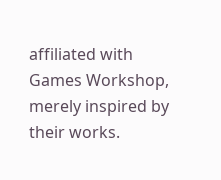affiliated with Games Workshop, merely inspired by their works.